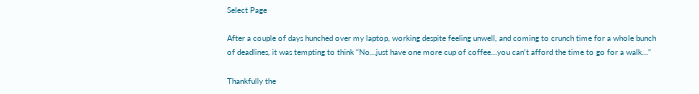Select Page

After a couple of days hunched over my laptop, working despite feeling unwell, and coming to crunch time for a whole bunch of deadlines, it was tempting to think “No…just have one more cup of coffee…you can’t afford the time to go for a walk…”

Thankfully the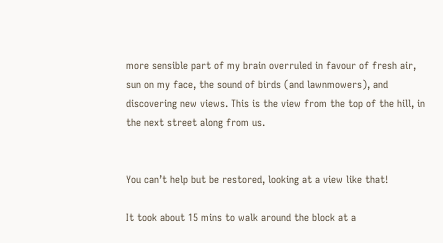more sensible part of my brain overruled in favour of fresh air, sun on my face, the sound of birds (and lawnmowers), and discovering new views. This is the view from the top of the hill, in the next street along from us.


You can’t help but be restored, looking at a view like that!

It took about 15 mins to walk around the block at a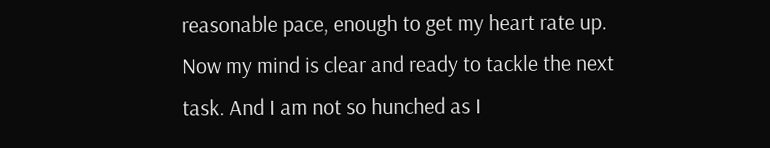reasonable pace, enough to get my heart rate up. Now my mind is clear and ready to tackle the next task. And I am not so hunched as I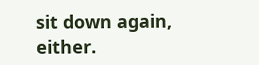sit down again, either.